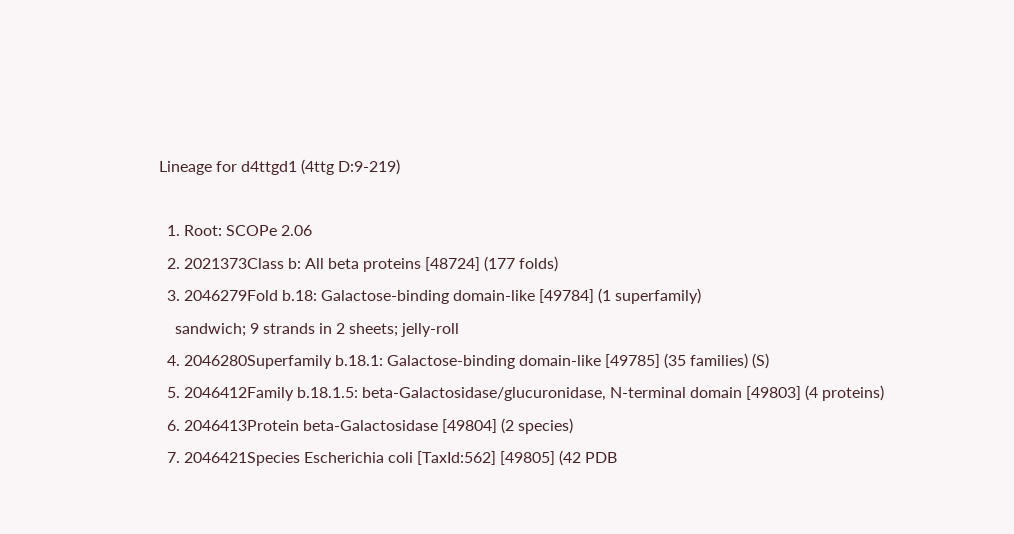Lineage for d4ttgd1 (4ttg D:9-219)

  1. Root: SCOPe 2.06
  2. 2021373Class b: All beta proteins [48724] (177 folds)
  3. 2046279Fold b.18: Galactose-binding domain-like [49784] (1 superfamily)
    sandwich; 9 strands in 2 sheets; jelly-roll
  4. 2046280Superfamily b.18.1: Galactose-binding domain-like [49785] (35 families) (S)
  5. 2046412Family b.18.1.5: beta-Galactosidase/glucuronidase, N-terminal domain [49803] (4 proteins)
  6. 2046413Protein beta-Galactosidase [49804] (2 species)
  7. 2046421Species Escherichia coli [TaxId:562] [49805] (42 PDB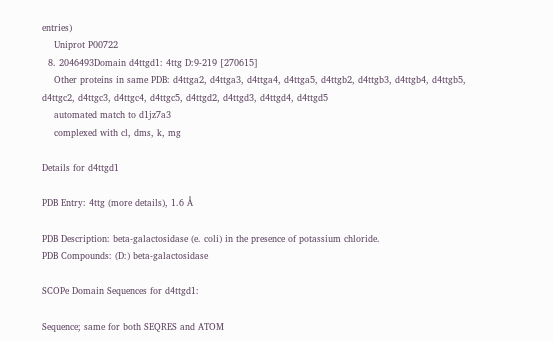entries)
    Uniprot P00722
  8. 2046493Domain d4ttgd1: 4ttg D:9-219 [270615]
    Other proteins in same PDB: d4ttga2, d4ttga3, d4ttga4, d4ttga5, d4ttgb2, d4ttgb3, d4ttgb4, d4ttgb5, d4ttgc2, d4ttgc3, d4ttgc4, d4ttgc5, d4ttgd2, d4ttgd3, d4ttgd4, d4ttgd5
    automated match to d1jz7a3
    complexed with cl, dms, k, mg

Details for d4ttgd1

PDB Entry: 4ttg (more details), 1.6 Å

PDB Description: beta-galactosidase (e. coli) in the presence of potassium chloride.
PDB Compounds: (D:) beta-galactosidase

SCOPe Domain Sequences for d4ttgd1:

Sequence; same for both SEQRES and ATOM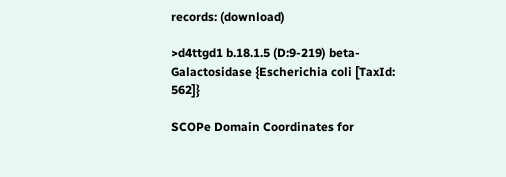records: (download)

>d4ttgd1 b.18.1.5 (D:9-219) beta-Galactosidase {Escherichia coli [TaxId: 562]}

SCOPe Domain Coordinates for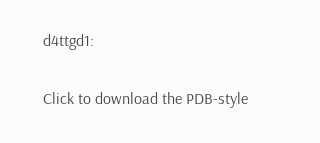d4ttgd1:

Click to download the PDB-style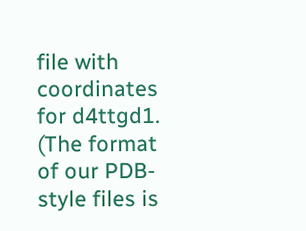file with coordinates for d4ttgd1.
(The format of our PDB-style files is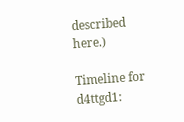described here.)

Timeline for d4ttgd1: